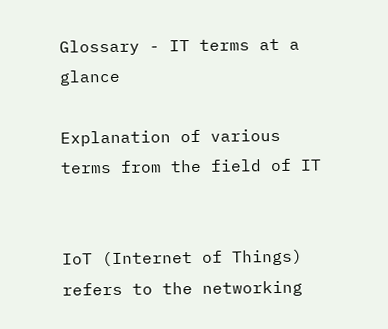Glossary - IT terms at a glance

Explanation of various terms from the field of IT


IoT (Internet of Things) refers to the networking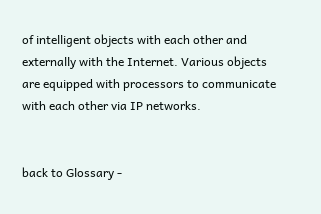of intelligent objects with each other and externally with the Internet. Various objects are equipped with processors to communicate with each other via IP networks.


back to Glossary -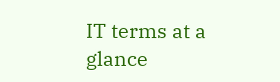IT terms at a glance